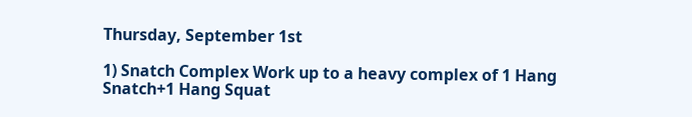Thursday, September 1st

1) Snatch Complex Work up to a heavy complex of 1 Hang Snatch+1 Hang Squat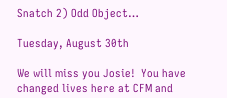Snatch 2) Odd Object…

Tuesday, August 30th

We will miss you Josie!  You have changed lives here at CFM and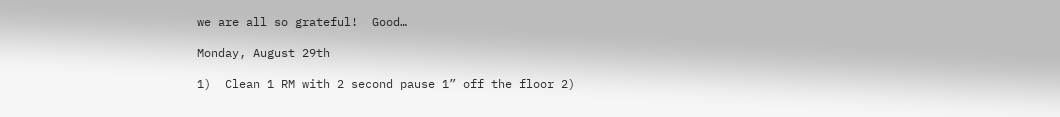we are all so grateful!  Good…

Monday, August 29th

1)  Clean 1 RM with 2 second pause 1” off the floor 2)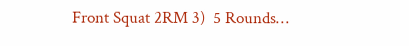Front Squat 2RM 3)  5 Rounds…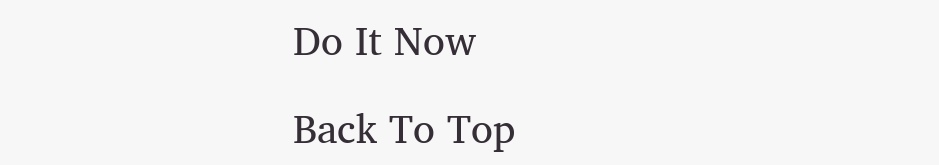Do It Now

Back To Top